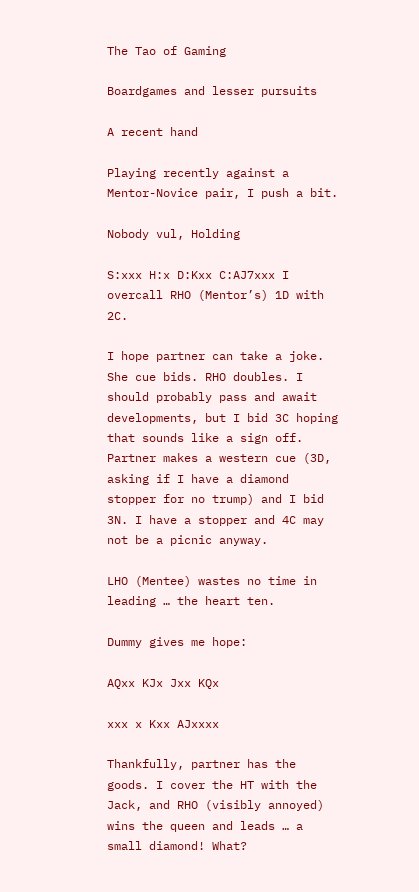The Tao of Gaming

Boardgames and lesser pursuits

A recent hand

Playing recently against a Mentor-Novice pair, I push a bit.

Nobody vul, Holding

S:xxx H:x D:Kxx C:AJ7xxx I overcall RHO (Mentor’s) 1D with 2C.

I hope partner can take a joke. She cue bids. RHO doubles. I should probably pass and await developments, but I bid 3C hoping that sounds like a sign off. Partner makes a western cue (3D, asking if I have a diamond stopper for no trump) and I bid 3N. I have a stopper and 4C may not be a picnic anyway.

LHO (Mentee) wastes no time in leading … the heart ten.

Dummy gives me hope:

AQxx KJx Jxx KQx

xxx x Kxx AJxxxx

Thankfully, partner has the goods. I cover the HT with the Jack, and RHO (visibly annoyed) wins the queen and leads … a small diamond! What?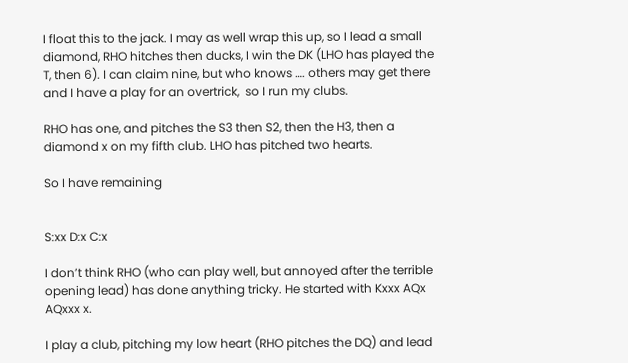I float this to the jack. I may as well wrap this up, so I lead a small diamond, RHO hitches then ducks, I win the DK (LHO has played the T, then 6). I can claim nine, but who knows …. others may get there and I have a play for an overtrick,  so I run my clubs.

RHO has one, and pitches the S3 then S2, then the H3, then a diamond x on my fifth club. LHO has pitched two hearts.

So I have remaining


S:xx D:x C:x

I don’t think RHO (who can play well, but annoyed after the terrible opening lead) has done anything tricky. He started with Kxxx AQx AQxxx x.

I play a club, pitching my low heart (RHO pitches the DQ) and lead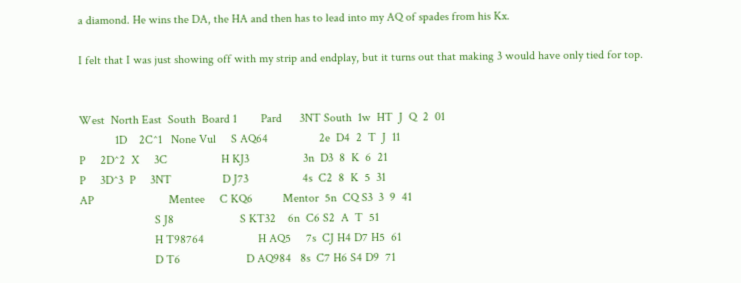a diamond. He wins the DA, the HA and then has to lead into my AQ of spades from his Kx.

I felt that I was just showing off with my strip and endplay, but it turns out that making 3 would have only tied for top.


West  North East  South  Board 1        Pard      3NT South  1w  HT  J  Q  2  01
            1D    2C^1   None Vul     S AQ64                 2e  D4  2  T  J  11
P     2D^2  X     3C                  H KJ3                  3n  D3  8  K  6  21
P     3D^3  P     3NT                 D J73                  4s  C2  8  K  5  31
AP                         Mentee     C KQ6          Mentor  5n  CQ S3  3  9  41
                         S J8                      S KT32    6n  C6 S2  A  T  51
                         H T98764                  H AQ5     7s  CJ H4 D7 H5  61
                         D T6                      D AQ984   8s  C7 H6 S4 D9  71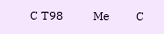C T98          Me         C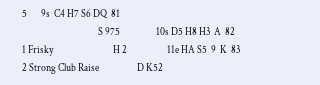5       9s  C4 H7 S6 DQ  81
                                      S 975                  10s D5 H8 H3  A  82
1 Frisky                              H 2                    11e HA S5  9  K  83
2 Strong Club Raise                   D K52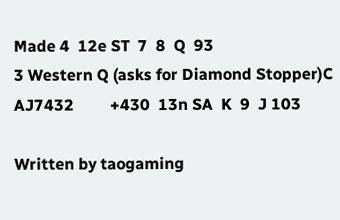Made 4  12e ST  7  8  Q  93
3 Western Q (asks for Diamond Stopper)C AJ7432         +430  13n SA  K  9  J 103

Written by taogaming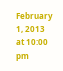February 1, 2013 at 10:00 pm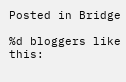Posted in Bridge

%d bloggers like this: